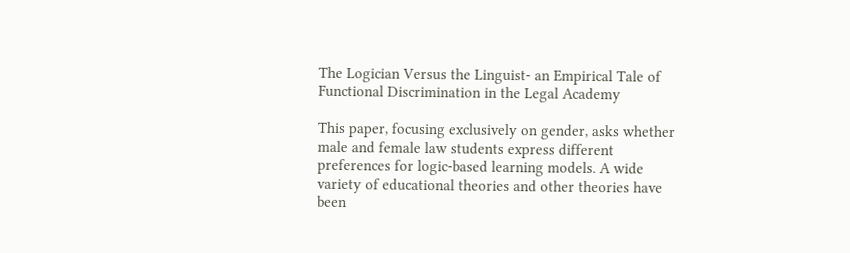The Logician Versus the Linguist- an Empirical Tale of Functional Discrimination in the Legal Academy

This paper, focusing exclusively on gender, asks whether male and female law students express different preferences for logic-based learning models. A wide variety of educational theories and other theories have been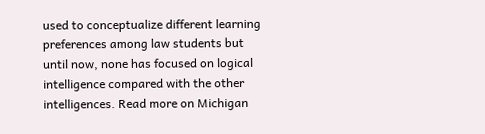used to conceptualize different learning preferences among law students but until now, none has focused on logical intelligence compared with the other intelligences. Read more on Michigan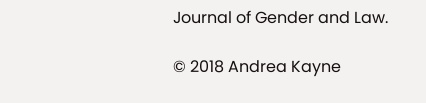Journal of Gender and Law.

© 2018 Andrea Kayne